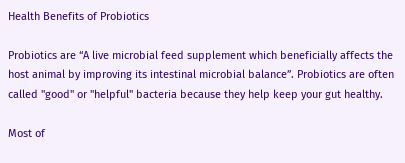Health Benefits of Probiotics

Probiotics are “A live microbial feed supplement which beneficially affects the host animal by improving its intestinal microbial balance”. Probiotics are often called "good" or "helpful" bacteria because they help keep your gut healthy.

Most of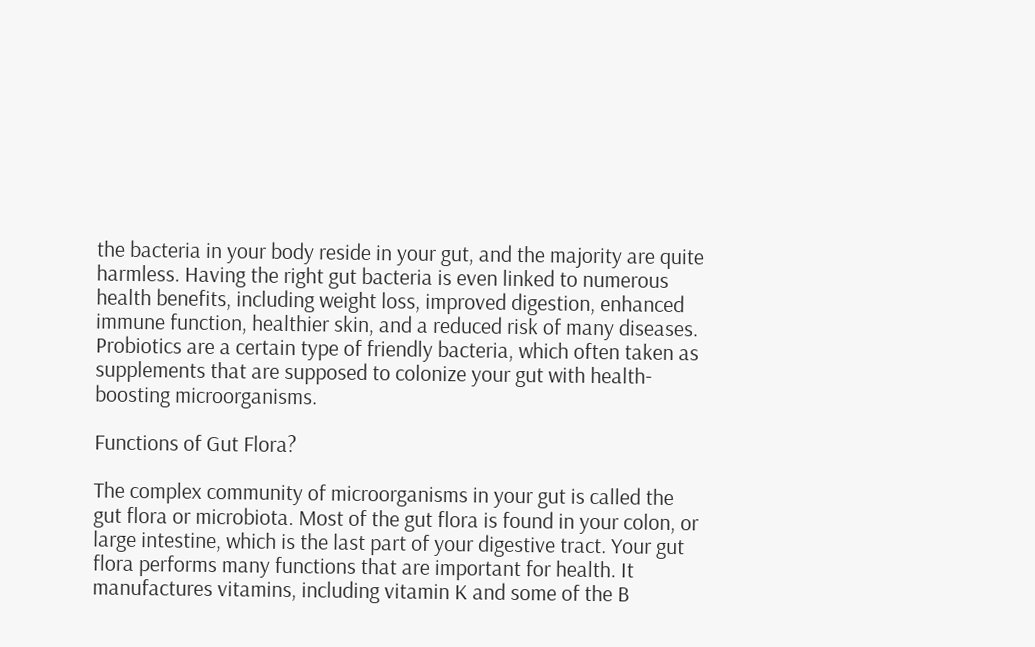the bacteria in your body reside in your gut, and the majority are quite harmless. Having the right gut bacteria is even linked to numerous health benefits, including weight loss, improved digestion, enhanced immune function, healthier skin, and a reduced risk of many diseases. Probiotics are a certain type of friendly bacteria, which often taken as supplements that are supposed to colonize your gut with health-boosting microorganisms.

Functions of Gut Flora?

The complex community of microorganisms in your gut is called the gut flora or microbiota. Most of the gut flora is found in your colon, or large intestine, which is the last part of your digestive tract. Your gut flora performs many functions that are important for health. It manufactures vitamins, including vitamin K and some of the B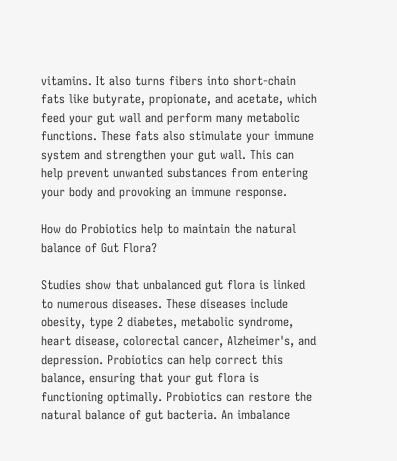vitamins. It also turns fibers into short-chain fats like butyrate, propionate, and acetate, which feed your gut wall and perform many metabolic functions. These fats also stimulate your immune system and strengthen your gut wall. This can help prevent unwanted substances from entering your body and provoking an immune response.

How do Probiotics help to maintain the natural balance of Gut Flora?

Studies show that unbalanced gut flora is linked to numerous diseases. These diseases include obesity, type 2 diabetes, metabolic syndrome, heart disease, colorectal cancer, Alzheimer's, and depression. Probiotics can help correct this balance, ensuring that your gut flora is functioning optimally. Probiotics can restore the natural balance of gut bacteria. An imbalance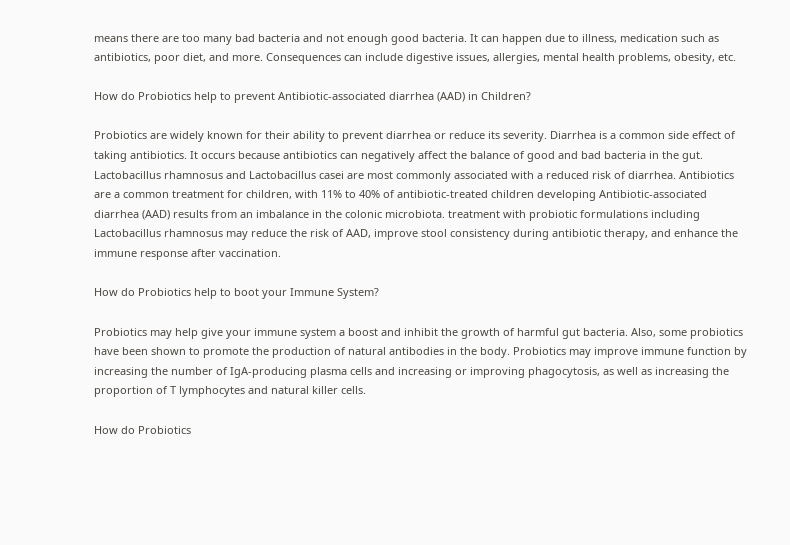means there are too many bad bacteria and not enough good bacteria. It can happen due to illness, medication such as antibiotics, poor diet, and more. Consequences can include digestive issues, allergies, mental health problems, obesity, etc.

How do Probiotics help to prevent Antibiotic-associated diarrhea (AAD) in Children?

Probiotics are widely known for their ability to prevent diarrhea or reduce its severity. Diarrhea is a common side effect of taking antibiotics. It occurs because antibiotics can negatively affect the balance of good and bad bacteria in the gut. Lactobacillus rhamnosus and Lactobacillus casei are most commonly associated with a reduced risk of diarrhea. Antibiotics are a common treatment for children, with 11% to 40% of antibiotic-treated children developing Antibiotic-associated diarrhea (AAD) results from an imbalance in the colonic microbiota. treatment with probiotic formulations including Lactobacillus rhamnosus may reduce the risk of AAD, improve stool consistency during antibiotic therapy, and enhance the immune response after vaccination.

How do Probiotics help to boot your Immune System?

Probiotics may help give your immune system a boost and inhibit the growth of harmful gut bacteria. Also, some probiotics have been shown to promote the production of natural antibodies in the body. Probiotics may improve immune function by increasing the number of IgA-producing plasma cells and increasing or improving phagocytosis, as well as increasing the proportion of T lymphocytes and natural killer cells.

How do Probiotics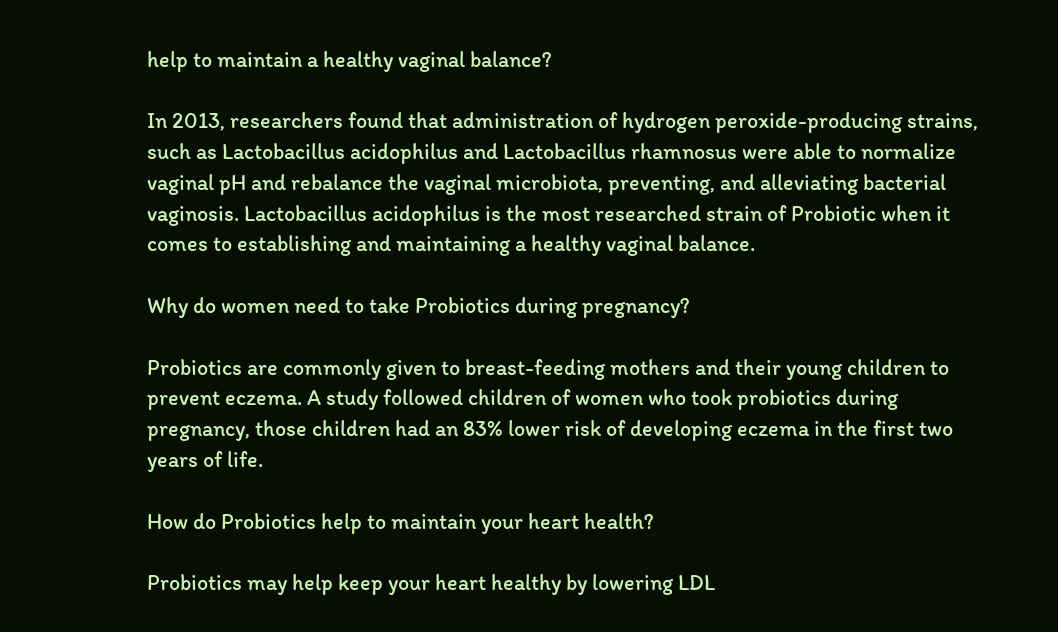help to maintain a healthy vaginal balance?

In 2013, researchers found that administration of hydrogen peroxide-producing strains, such as Lactobacillus acidophilus and Lactobacillus rhamnosus were able to normalize vaginal pH and rebalance the vaginal microbiota, preventing, and alleviating bacterial vaginosis. Lactobacillus acidophilus is the most researched strain of Probiotic when it comes to establishing and maintaining a healthy vaginal balance.

Why do women need to take Probiotics during pregnancy?

Probiotics are commonly given to breast-feeding mothers and their young children to prevent eczema. A study followed children of women who took probiotics during pregnancy, those children had an 83% lower risk of developing eczema in the first two years of life.

How do Probiotics help to maintain your heart health?

Probiotics may help keep your heart healthy by lowering LDL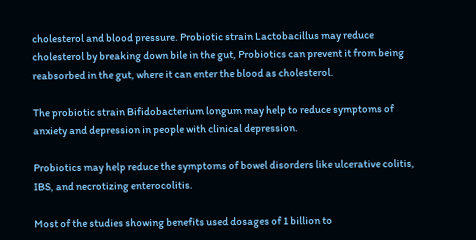cholesterol and blood pressure. Probiotic strain Lactobacillus may reduce cholesterol by breaking down bile in the gut, Probiotics can prevent it from being reabsorbed in the gut, where it can enter the blood as cholesterol.

The probiotic strain Bifidobacterium longum may help to reduce symptoms of anxiety and depression in people with clinical depression.

Probiotics may help reduce the symptoms of bowel disorders like ulcerative colitis, IBS, and necrotizing enterocolitis.

Most of the studies showing benefits used dosages of 1 billion to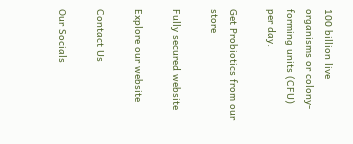100 billion live organisms or colony-forming units (CFU) per day.

Get Probiotics from our store

Fully secured website

Explore our website

Contact Us

Our Socials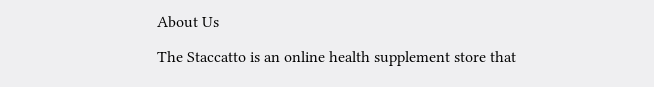About Us

The Staccatto is an online health supplement store that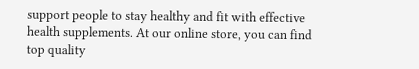support people to stay healthy and fit with effective health supplements. At our online store, you can find top quality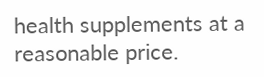health supplements at a reasonable price.